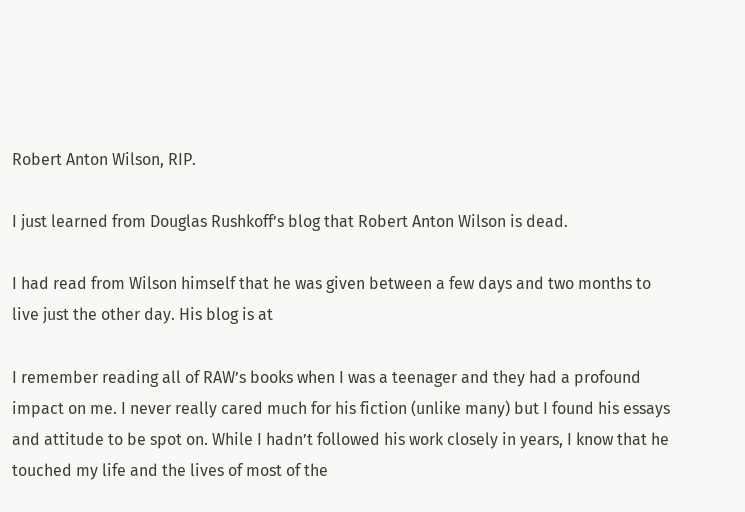Robert Anton Wilson, RIP.

I just learned from Douglas Rushkoff’s blog that Robert Anton Wilson is dead.

I had read from Wilson himself that he was given between a few days and two months to live just the other day. His blog is at

I remember reading all of RAW’s books when I was a teenager and they had a profound impact on me. I never really cared much for his fiction (unlike many) but I found his essays and attitude to be spot on. While I hadn’t followed his work closely in years, I know that he touched my life and the lives of most of the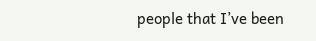people that I’ve been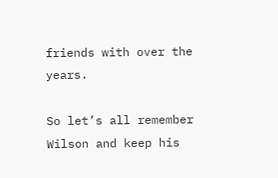friends with over the years.

So let’s all remember Wilson and keep his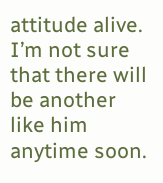attitude alive. I’m not sure that there will be another like him anytime soon.